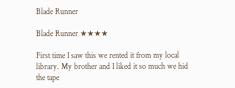Blade Runner

Blade Runner ★★★★

First time I saw this we rented it from my local library. My brother and I liked it so much we hid the tape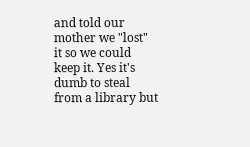and told our mother we "lost" it so we could keep it. Yes it's dumb to steal from a library but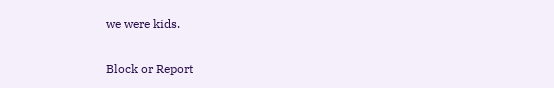we were kids.

Block or Report